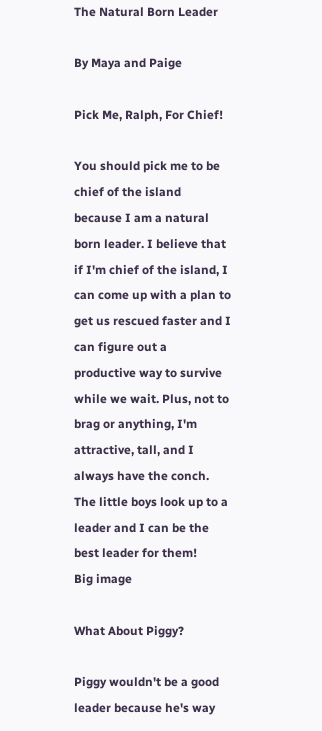The Natural Born Leader

By Maya and Paige

Pick Me, Ralph, For Chief!

You should pick me to be chief of the island because I am a natural born leader. I believe that if I'm chief of the island, I can come up with a plan to get us rescued faster and I can figure out a productive way to survive while we wait. Plus, not to brag or anything, I'm attractive, tall, and I always have the conch. The little boys look up to a leader and I can be the best leader for them!
Big image

What About Piggy?

Piggy wouldn't be a good leader because he's way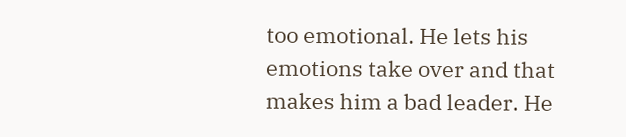too emotional. He lets his emotions take over and that makes him a bad leader. He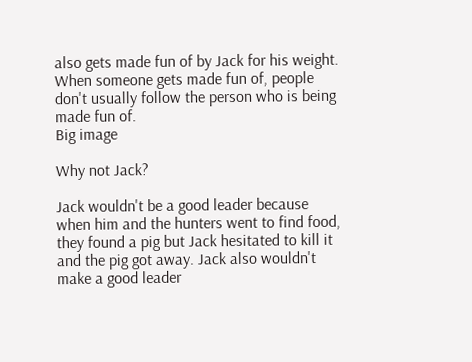also gets made fun of by Jack for his weight. When someone gets made fun of, people don't usually follow the person who is being made fun of.
Big image

Why not Jack?

Jack wouldn't be a good leader because when him and the hunters went to find food, they found a pig but Jack hesitated to kill it and the pig got away. Jack also wouldn't make a good leader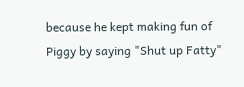because he kept making fun of Piggy by saying "Shut up Fatty"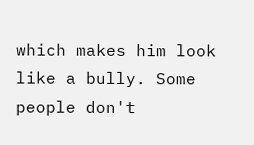which makes him look like a bully. Some people don't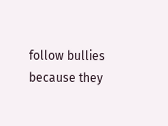follow bullies because they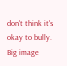don't think it's okay to bully.
Big image